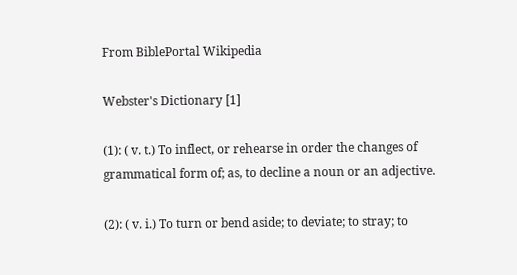From BiblePortal Wikipedia

Webster's Dictionary [1]

(1): ( v. t.) To inflect, or rehearse in order the changes of grammatical form of; as, to decline a noun or an adjective.

(2): ( v. i.) To turn or bend aside; to deviate; to stray; to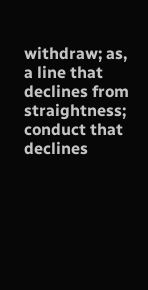withdraw; as, a line that declines from straightness; conduct that declines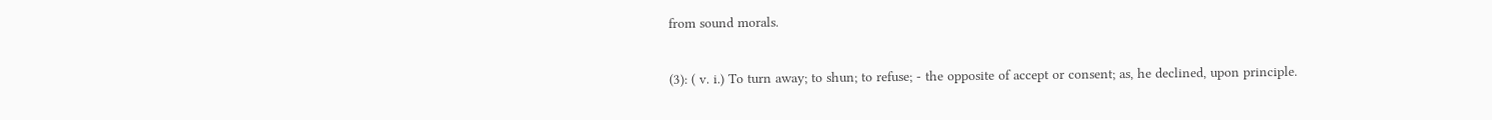from sound morals.

(3): ( v. i.) To turn away; to shun; to refuse; - the opposite of accept or consent; as, he declined, upon principle.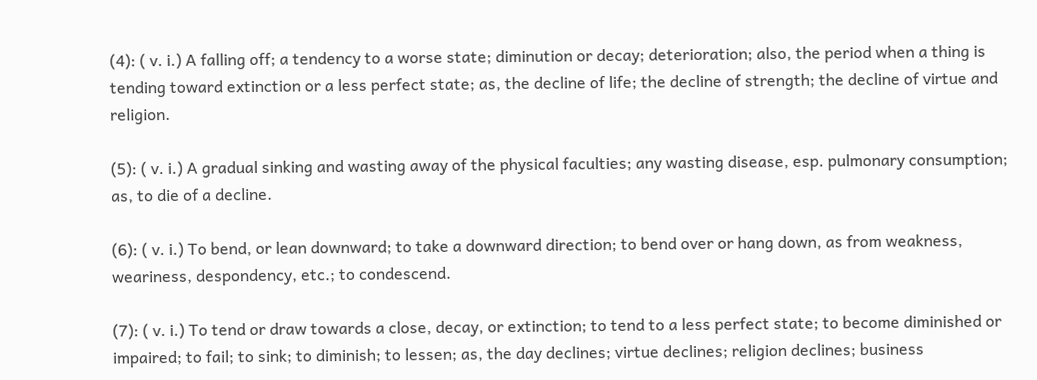(4): ( v. i.) A falling off; a tendency to a worse state; diminution or decay; deterioration; also, the period when a thing is tending toward extinction or a less perfect state; as, the decline of life; the decline of strength; the decline of virtue and religion.

(5): ( v. i.) A gradual sinking and wasting away of the physical faculties; any wasting disease, esp. pulmonary consumption; as, to die of a decline.

(6): ( v. i.) To bend, or lean downward; to take a downward direction; to bend over or hang down, as from weakness, weariness, despondency, etc.; to condescend.

(7): ( v. i.) To tend or draw towards a close, decay, or extinction; to tend to a less perfect state; to become diminished or impaired; to fail; to sink; to diminish; to lessen; as, the day declines; virtue declines; religion declines; business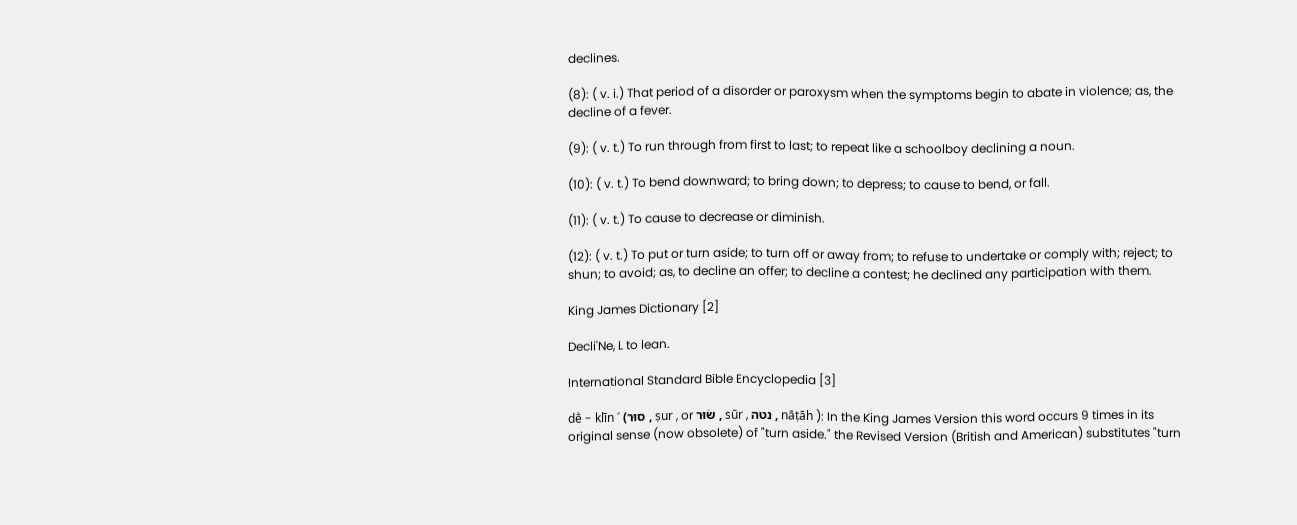declines.

(8): ( v. i.) That period of a disorder or paroxysm when the symptoms begin to abate in violence; as, the decline of a fever.

(9): ( v. t.) To run through from first to last; to repeat like a schoolboy declining a noun.

(10): ( v. t.) To bend downward; to bring down; to depress; to cause to bend, or fall.

(11): ( v. t.) To cause to decrease or diminish.

(12): ( v. t.) To put or turn aside; to turn off or away from; to refuse to undertake or comply with; reject; to shun; to avoid; as, to decline an offer; to decline a contest; he declined any participation with them.

King James Dictionary [2]

Decli'Ne, L to lean.

International Standard Bible Encyclopedia [3]

dē̇ - klı̄n ´ (סוּר , ṣur , or שׂוּר , sūr , נטה , nāṭāh ): In the King James Version this word occurs 9 times in its original sense (now obsolete) of "turn aside." the Revised Version (British and American) substitutes "turn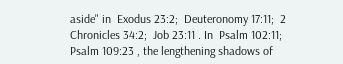aside" in  Exodus 23:2;  Deuteronomy 17:11;  2 Chronicles 34:2;  Job 23:11 . In  Psalm 102:11;  Psalm 109:23 , the lengthening shadows of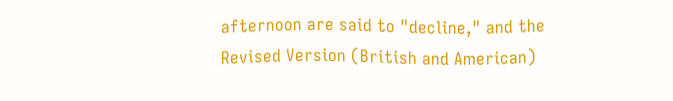afternoon are said to "decline," and the Revised Version (British and American)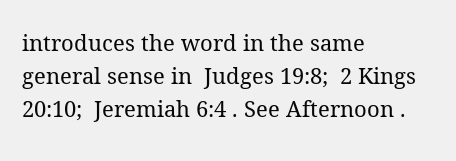introduces the word in the same general sense in  Judges 19:8;  2 Kings 20:10;  Jeremiah 6:4 . See Afternoon .